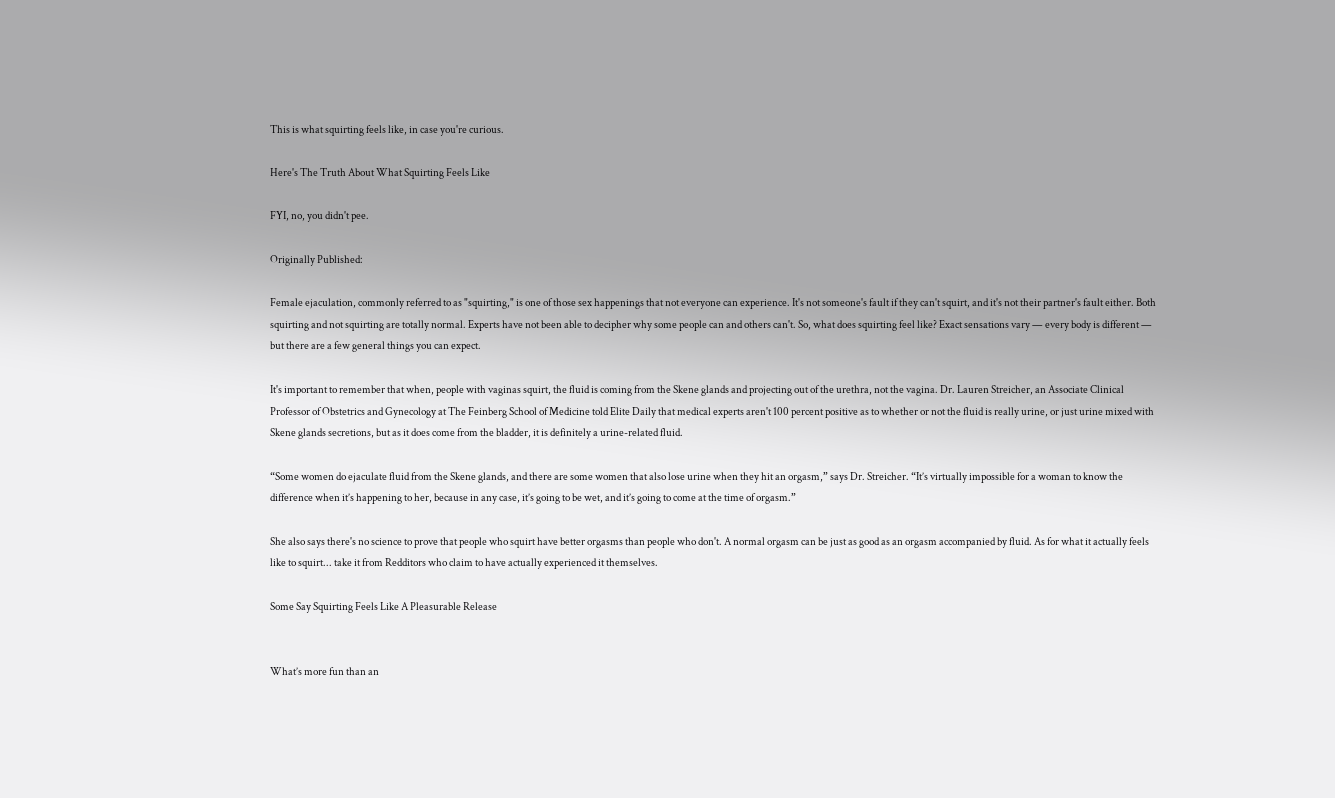This is what squirting feels like, in case you're curious.

Here's The Truth About What Squirting Feels Like

FYI, no, you didn't pee.

Originally Published:

Female ejaculation, commonly referred to as "squirting," is one of those sex happenings that not everyone can experience. It's not someone's fault if they can't squirt, and it's not their partner's fault either. Both squirting and not squirting are totally normal. Experts have not been able to decipher why some people can and others can't. So, what does squirting feel like? Exact sensations vary — every body is different — but there are a few general things you can expect.

It's important to remember that when, people with vaginas squirt, the fluid is coming from the Skene glands and projecting out of the urethra, not the vagina. Dr. Lauren Streicher, an Associate Clinical Professor of Obstetrics and Gynecology at The Feinberg School of Medicine told Elite Daily that medical experts aren't 100 percent positive as to whether or not the fluid is really urine, or just urine mixed with Skene glands secretions, but as it does come from the bladder, it is definitely a urine-related fluid.

“Some women do ejaculate fluid from the Skene glands, and there are some women that also lose urine when they hit an orgasm,” says Dr. Streicher. “It’s virtually impossible for a woman to know the difference when it’s happening to her, because in any case, it’s going to be wet, and it’s going to come at the time of orgasm.”

She also says there's no science to prove that people who squirt have better orgasms than people who don't. A normal orgasm can be just as good as an orgasm accompanied by fluid. As for what it actually feels like to squirt... take it from Redditors who claim to have actually experienced it themselves.

Some Say Squirting Feels Like A Pleasurable Release


What’s more fun than an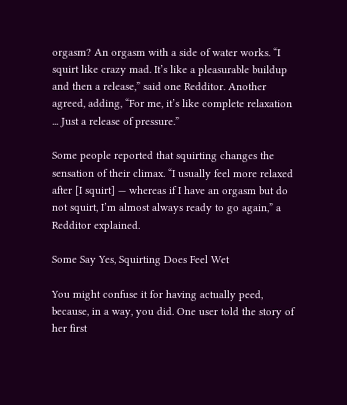orgasm? An orgasm with a side of water works. “I squirt like crazy mad. It’s like a pleasurable buildup and then a release,” said one Redditor. Another agreed, adding, “For me, it’s like complete relaxation ... Just a release of pressure.”

Some people reported that squirting changes the sensation of their climax. “I usually feel more relaxed after [I squirt] — whereas if I have an orgasm but do not squirt, I’m almost always ready to go again,” a Redditor explained.

Some Say Yes, Squirting Does Feel Wet

You might confuse it for having actually peed, because, in a way, you did. One user told the story of her first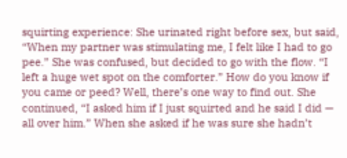squirting experience: She urinated right before sex, but said, “When my partner was stimulating me, I felt like I had to go pee.” She was confused, but decided to go with the flow. “I left a huge wet spot on the comforter.” How do you know if you came or peed? Well, there’s one way to find out. She continued, “I asked him if I just squirted and he said I did — all over him.” When she asked if he was sure she hadn’t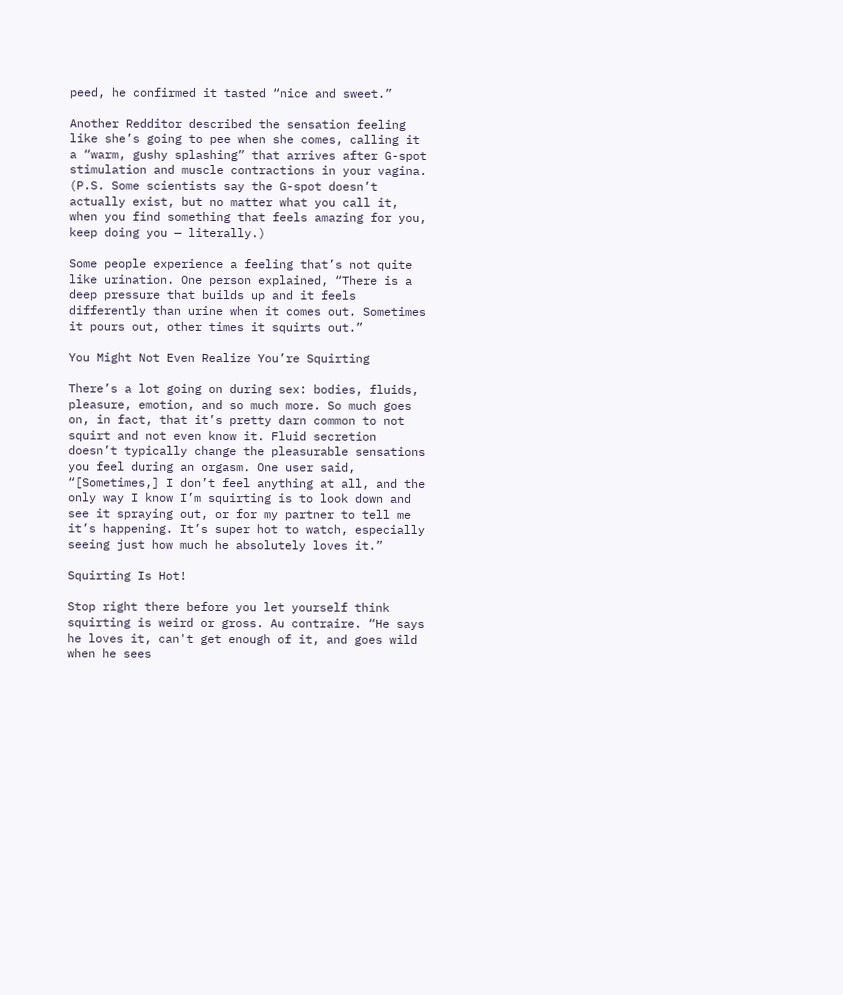peed, he confirmed it tasted “nice and sweet.”

Another Redditor described the sensation feeling like she’s going to pee when she comes, calling it a “warm, gushy splashing” that arrives after G-spot stimulation and muscle contractions in your vagina. (P.S. Some scientists say the G-spot doesn’t actually exist, but no matter what you call it, when you find something that feels amazing for you, keep doing you — literally.)

Some people experience a feeling that’s not quite like urination. One person explained, “There is a deep pressure that builds up and it feels differently than urine when it comes out. Sometimes it pours out, other times it squirts out.”

You Might Not Even Realize You’re Squirting

There’s a lot going on during sex: bodies, fluids, pleasure, emotion, and so much more. So much goes on, in fact, that it’s pretty darn common to not squirt and not even know it. Fluid secretion doesn’t typically change the pleasurable sensations you feel during an orgasm. One user said, “[Sometimes,] I don’t feel anything at all, and the only way I know I’m squirting is to look down and see it spraying out, or for my partner to tell me it’s happening. It’s super hot to watch, especially seeing just how much he absolutely loves it.”

Squirting Is Hot!

Stop right there before you let yourself think squirting is weird or gross. Au contraire. “He says he loves it, can't get enough of it, and goes wild when he sees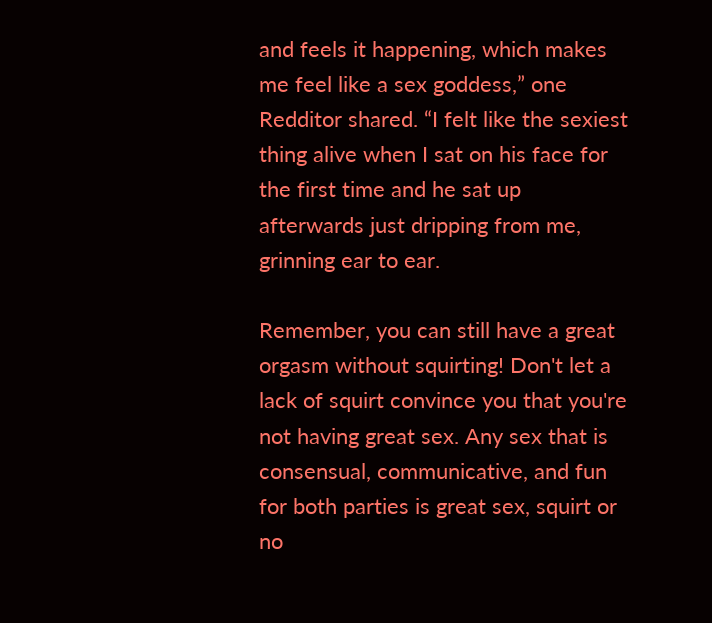and feels it happening, which makes me feel like a sex goddess,” one Redditor shared. “I felt like the sexiest thing alive when I sat on his face for the first time and he sat up afterwards just dripping from me, grinning ear to ear.

Remember, you can still have a great orgasm without squirting! Don't let a lack of squirt convince you that you're not having great sex. Any sex that is consensual, communicative, and fun for both parties is great sex, squirt or no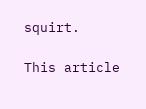squirt.

This article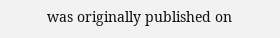was originally published on